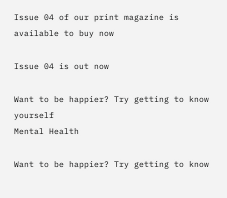Issue 04 of our print magazine is available to buy now

Issue 04 is out now

Want to be happier? Try getting to know yourself
Mental Health

Want to be happier? Try getting to know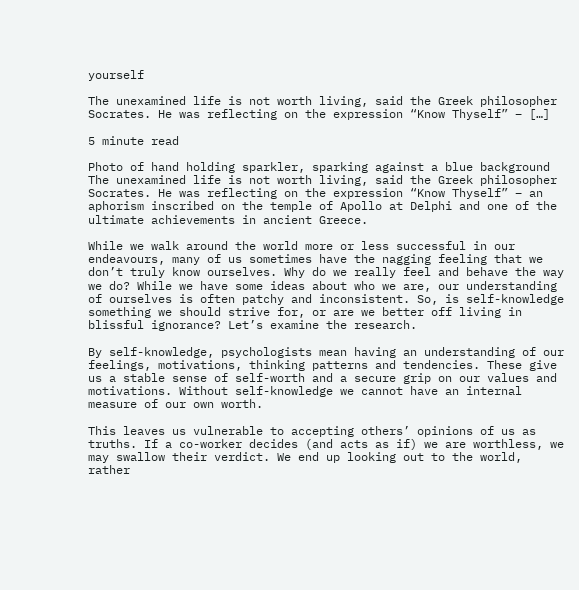yourself

The unexamined life is not worth living, said the Greek philosopher Socrates. He was reflecting on the expression “Know Thyself” – […]

5 minute read

Photo of hand holding sparkler, sparking against a blue background The unexamined life is not worth living, said the Greek philosopher Socrates. He was reflecting on the expression “Know Thyself” – an aphorism inscribed on the temple of Apollo at Delphi and one of the ultimate achievements in ancient Greece.

While we walk around the world more or less successful in our endeavours, many of us sometimes have the nagging feeling that we don’t truly know ourselves. Why do we really feel and behave the way we do? While we have some ideas about who we are, our understanding of ourselves is often patchy and inconsistent. So, is self-knowledge something we should strive for, or are we better off living in blissful ignorance? Let’s examine the research.

By self-knowledge, psychologists mean having an understanding of our feelings, motivations, thinking patterns and tendencies. These give us a stable sense of self-worth and a secure grip on our values and motivations. Without self-knowledge we cannot have an internal measure of our own worth.

This leaves us vulnerable to accepting others’ opinions of us as truths. If a co-worker decides (and acts as if) we are worthless, we may swallow their verdict. We end up looking out to the world, rather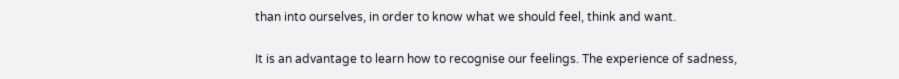than into ourselves, in order to know what we should feel, think and want.

It is an advantage to learn how to recognise our feelings. The experience of sadness,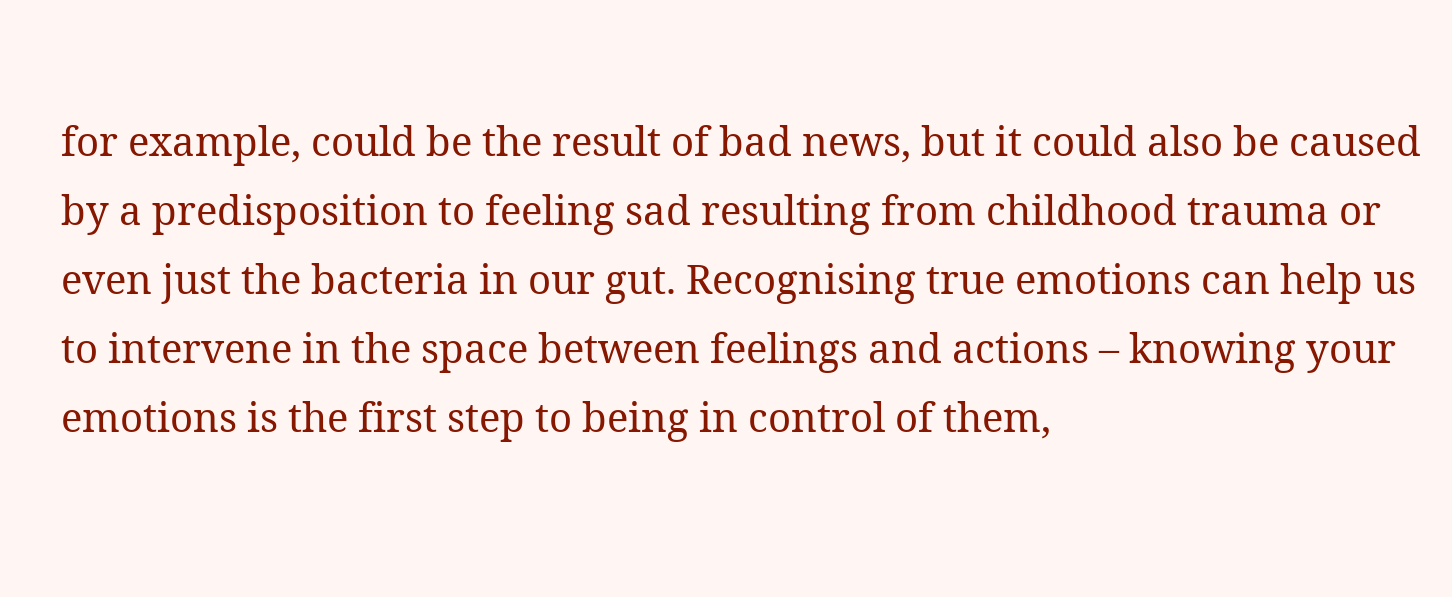for example, could be the result of bad news, but it could also be caused by a predisposition to feeling sad resulting from childhood trauma or even just the bacteria in our gut. Recognising true emotions can help us to intervene in the space between feelings and actions – knowing your emotions is the first step to being in control of them,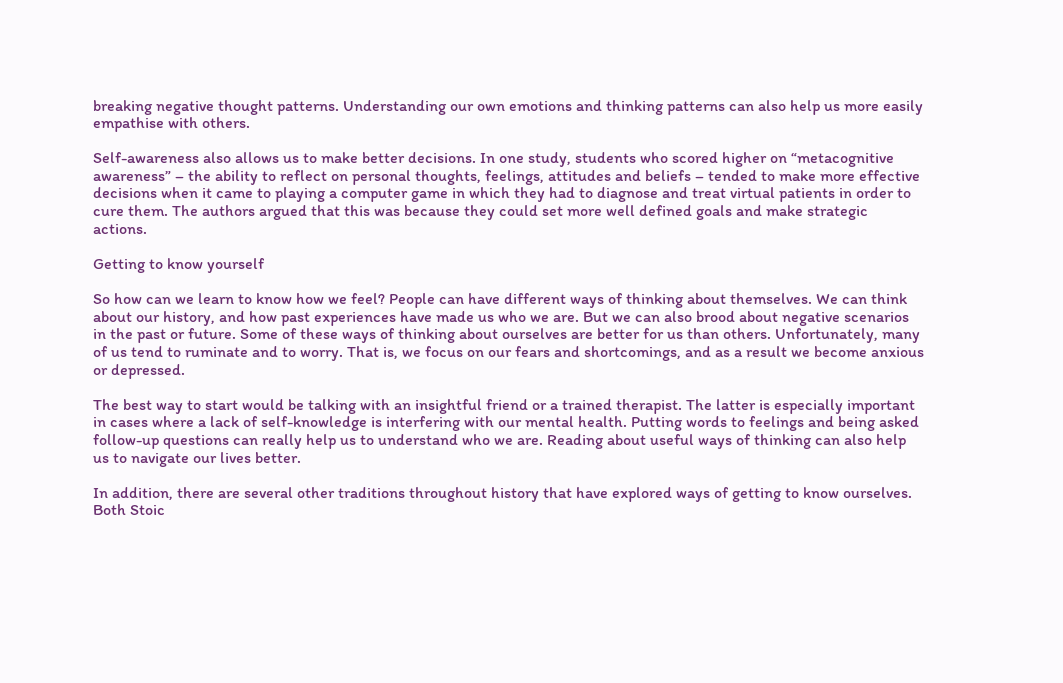breaking negative thought patterns. Understanding our own emotions and thinking patterns can also help us more easily empathise with others.

Self-awareness also allows us to make better decisions. In one study, students who scored higher on “metacognitive awareness” – the ability to reflect on personal thoughts, feelings, attitudes and beliefs – tended to make more effective decisions when it came to playing a computer game in which they had to diagnose and treat virtual patients in order to cure them. The authors argued that this was because they could set more well defined goals and make strategic actions.

Getting to know yourself

So how can we learn to know how we feel? People can have different ways of thinking about themselves. We can think about our history, and how past experiences have made us who we are. But we can also brood about negative scenarios in the past or future. Some of these ways of thinking about ourselves are better for us than others. Unfortunately, many of us tend to ruminate and to worry. That is, we focus on our fears and shortcomings, and as a result we become anxious or depressed.

The best way to start would be talking with an insightful friend or a trained therapist. The latter is especially important in cases where a lack of self-knowledge is interfering with our mental health. Putting words to feelings and being asked follow-up questions can really help us to understand who we are. Reading about useful ways of thinking can also help us to navigate our lives better.

In addition, there are several other traditions throughout history that have explored ways of getting to know ourselves. Both Stoic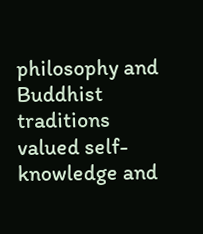philosophy and Buddhist traditions valued self-knowledge and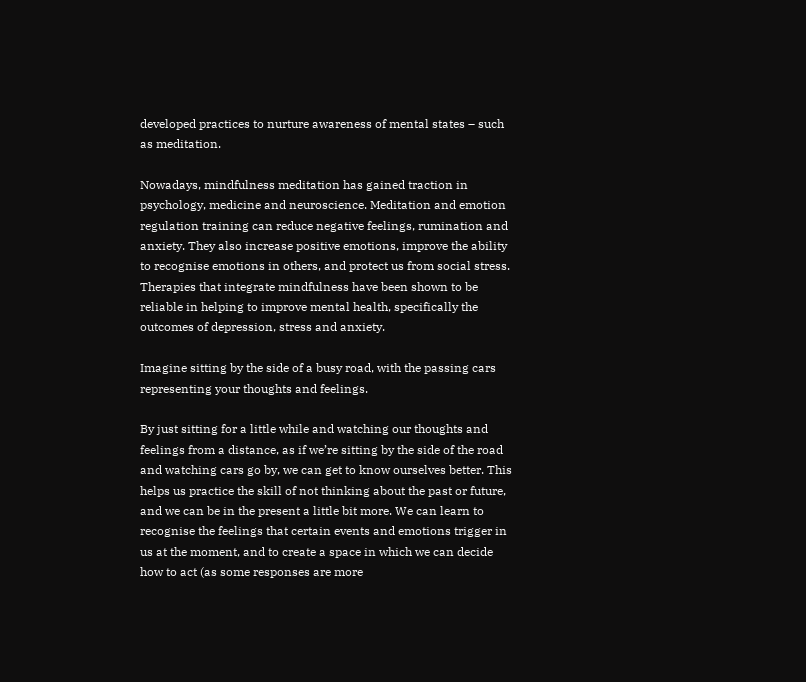developed practices to nurture awareness of mental states – such as meditation.

Nowadays, mindfulness meditation has gained traction in psychology, medicine and neuroscience. Meditation and emotion regulation training can reduce negative feelings, rumination and anxiety. They also increase positive emotions, improve the ability to recognise emotions in others, and protect us from social stress. Therapies that integrate mindfulness have been shown to be reliable in helping to improve mental health, specifically the outcomes of depression, stress and anxiety.

Imagine sitting by the side of a busy road, with the passing cars representing your thoughts and feelings.

By just sitting for a little while and watching our thoughts and feelings from a distance, as if we’re sitting by the side of the road and watching cars go by, we can get to know ourselves better. This helps us practice the skill of not thinking about the past or future, and we can be in the present a little bit more. We can learn to recognise the feelings that certain events and emotions trigger in us at the moment, and to create a space in which we can decide how to act (as some responses are more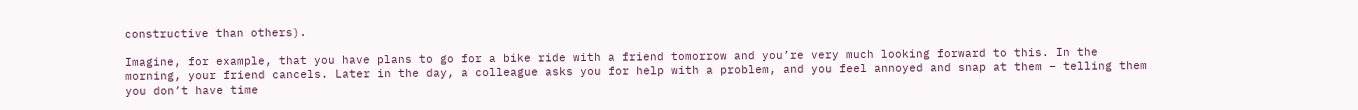constructive than others).

Imagine, for example, that you have plans to go for a bike ride with a friend tomorrow and you’re very much looking forward to this. In the morning, your friend cancels. Later in the day, a colleague asks you for help with a problem, and you feel annoyed and snap at them – telling them you don’t have time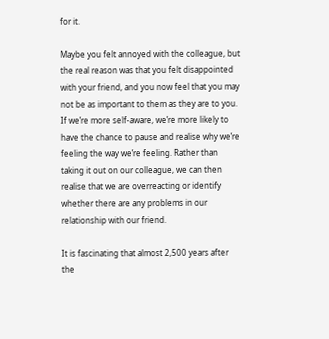for it.

Maybe you felt annoyed with the colleague, but the real reason was that you felt disappointed with your friend, and you now feel that you may not be as important to them as they are to you. If we’re more self-aware, we’re more likely to have the chance to pause and realise why we’re feeling the way we’re feeling. Rather than taking it out on our colleague, we can then realise that we are overreacting or identify whether there are any problems in our relationship with our friend.

It is fascinating that almost 2,500 years after the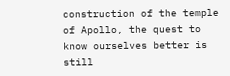construction of the temple of Apollo, the quest to know ourselves better is still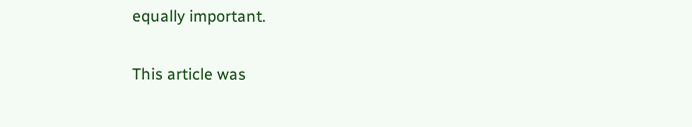equally important.

This article was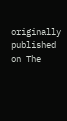originally published on The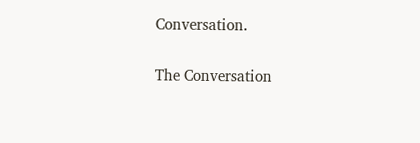Conversation.

The Conversation